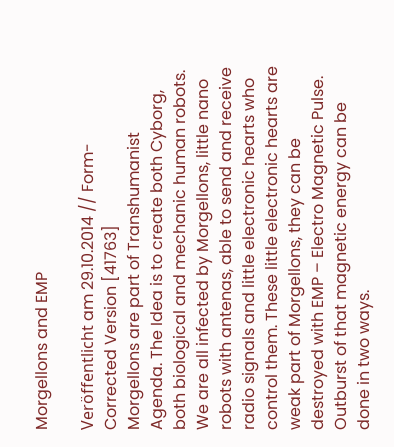Morgellons and EMP

Veröffentlicht am 29.10.2014 // Form-Corrected Version [41763]
Morgellons are part of Transhumanist Agenda. The Idea is to create both Cyborg, both biological and mechanic human robots. We are all infected by Morgellons, little nano robots with antenas, able to send and receive radio signals and little electronic hearts who control them. These little electronic hearts are weak part of Morgellons, they can be destroyed with EMP – Electro Magnetic Pulse. Outburst of that magnetic energy can be done in two ways.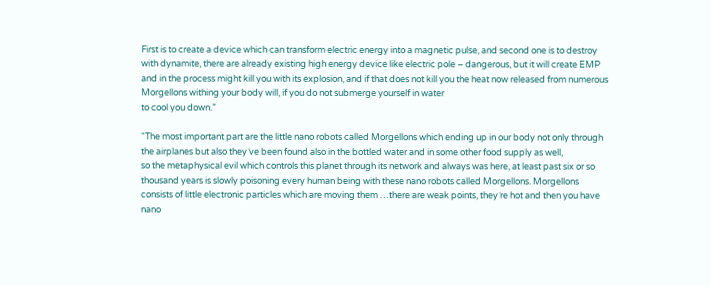First is to create a device which can transform electric energy into a magnetic pulse, and second one is to destroy with dynamite, there are already existing high energy device like electric pole – dangerous, but it will create EMP and in the process might kill you with its explosion, and if that does not kill you the heat now released from numerous Morgellons withing your body will, if you do not submerge yourself in water
to cool you down.”

“The most important part are the little nano robots called Morgellons which ending up in our body not only through the airplanes but also they´ve been found also in the bottled water and in some other food supply as well,
so the metaphysical evil which controls this planet through its network and always was here, at least past six or so thousand years is slowly poisoning every human being with these nano robots called Morgellons. Morgellons consists of little electronic particles which are moving them …there are weak points, they´re hot and then you have nano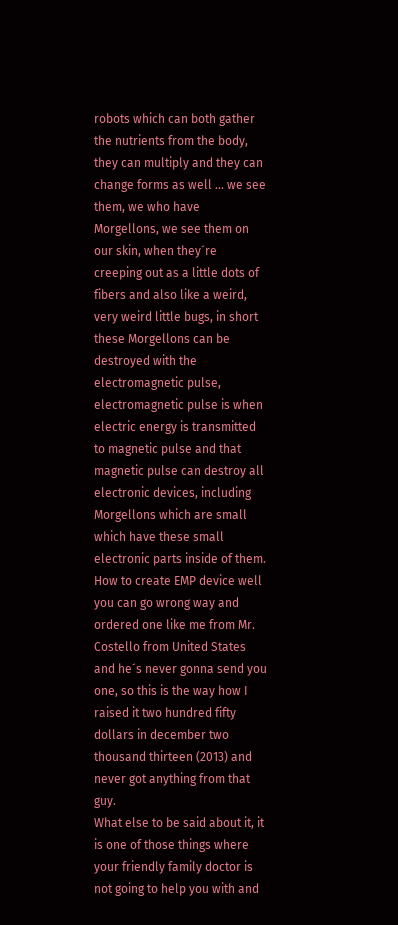robots which can both gather the nutrients from the body, they can multiply and they can change forms as well … we see them, we who have Morgellons, we see them on our skin, when they´re creeping out as a little dots of fibers and also like a weird, very weird little bugs, in short these Morgellons can be destroyed with the electromagnetic pulse, electromagnetic pulse is when electric energy is transmitted to magnetic pulse and that magnetic pulse can destroy all electronic devices, including Morgellons which are small which have these small electronic parts inside of them. How to create EMP device well you can go wrong way and ordered one like me from Mr. Costello from United States and he´s never gonna send you one, so this is the way how I raised it two hundred fifty dollars in december two thousand thirteen (2013) and never got anything from that guy.
What else to be said about it, it is one of those things where your friendly family doctor is not going to help you with and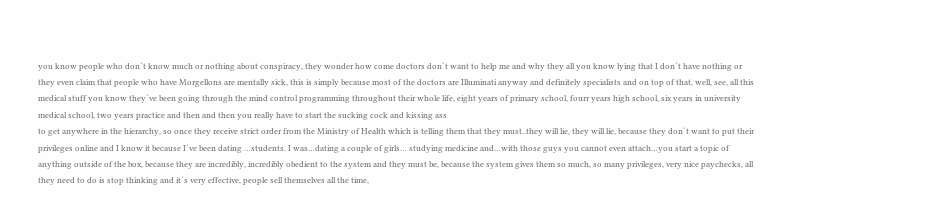you know people who don´t know much or nothing about conspiracy, they wonder how come doctors don´t want to help me and why they all you know lying that I don´t have nothing or they even claim that people who have Morgellons are mentally sick, this is simply because most of the doctors are Illuminati anyway and definitely specialists and on top of that, well, see, all this medical stuff you know they´ve been going through the mind control programming throughout their whole life, eight years of primary school, fourr years high school, six years in university medical school, two years practice and then and then you really have to start the sucking cock and kissing ass
to get anywhere in the hierarchy, so once they receive strict order from the Ministry of Health which is telling them that they must..they will lie, they will lie, because they don´t want to put their privileges online and I know it because I´ve been dating …students. I was…dating a couple of girls… studying medicine and…with those guys you cannot even attach…you start a topic of anything outside of the box, because they are incredibly, incredibly obedient to the system and they must be, because the system gives them so much, so many privileges, very nice paychecks, all they need to do is stop thinking and it´s very effective, people sell themselves all the time,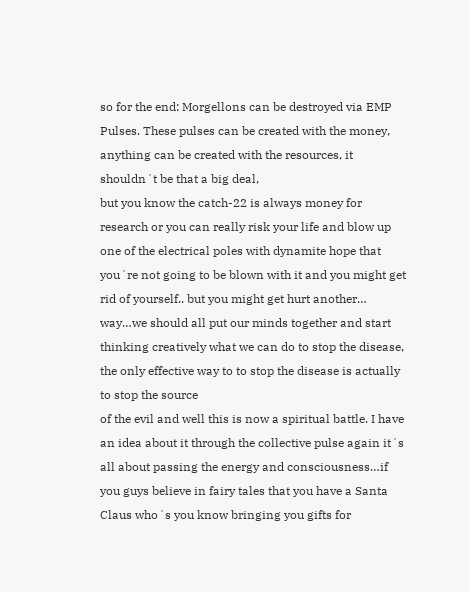so for the end: Morgellons can be destroyed via EMP Pulses. These pulses can be created with the money, anything can be created with the resources, it shouldn´t be that a big deal,
but you know the catch-22 is always money for research or you can really risk your life and blow up one of the electrical poles with dynamite hope that you´re not going to be blown with it and you might get rid of yourself.. but you might get hurt another… way…we should all put our minds together and start thinking creatively what we can do to stop the disease, the only effective way to to stop the disease is actually to stop the source
of the evil and well this is now a spiritual battle. I have an idea about it through the collective pulse again it´s all about passing the energy and consciousness…if you guys believe in fairy tales that you have a Santa Claus who´s you know bringing you gifts for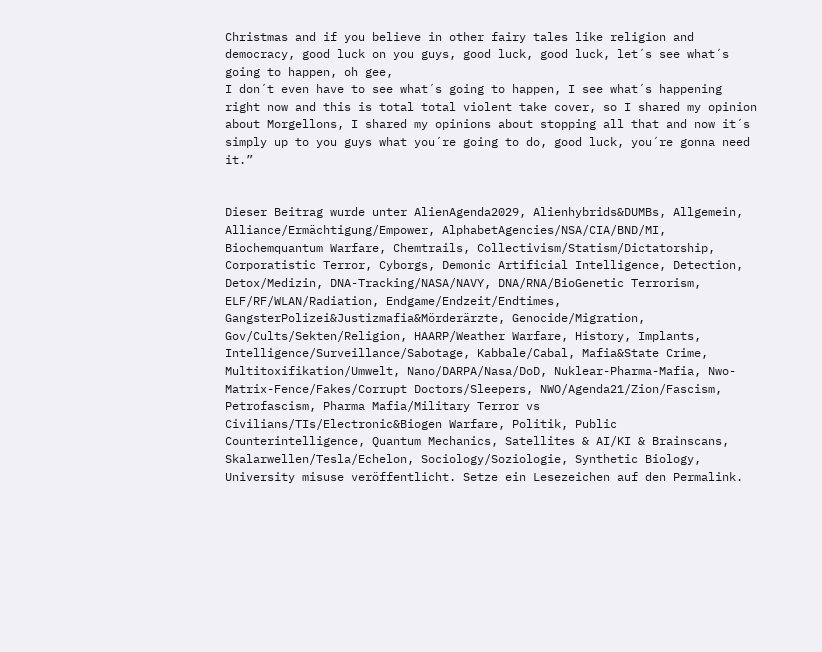Christmas and if you believe in other fairy tales like religion and democracy, good luck on you guys, good luck, good luck, let´s see what´s going to happen, oh gee,
I don´t even have to see what´s going to happen, I see what´s happening right now and this is total total violent take cover, so I shared my opinion about Morgellons, I shared my opinions about stopping all that and now it´s simply up to you guys what you´re going to do, good luck, you´re gonna need it.”


Dieser Beitrag wurde unter AlienAgenda2029, Alienhybrids&DUMBs, Allgemein, Alliance/Ermächtigung/Empower, AlphabetAgencies/NSA/CIA/BND/MI, Biochemquantum Warfare, Chemtrails, Collectivism/Statism/Dictatorship, Corporatistic Terror, Cyborgs, Demonic Artificial Intelligence, Detection, Detox/Medizin, DNA-Tracking/NASA/NAVY, DNA/RNA/BioGenetic Terrorism, ELF/RF/WLAN/Radiation, Endgame/Endzeit/Endtimes, GangsterPolizei&Justizmafia&Mörderärzte, Genocide/Migration, Gov/Cults/Sekten/Religion, HAARP/Weather Warfare, History, Implants, Intelligence/Surveillance/Sabotage, Kabbale/Cabal, Mafia&State Crime, Multitoxifikation/Umwelt, Nano/DARPA/Nasa/DoD, Nuklear-Pharma-Mafia, Nwo-Matrix-Fence/Fakes/Corrupt Doctors/Sleepers, NWO/Agenda21/Zion/Fascism, Petrofascism, Pharma Mafia/Military Terror vs Civilians/TIs/Electronic&Biogen Warfare, Politik, Public Counterintelligence, Quantum Mechanics, Satellites & AI/KI & Brainscans, Skalarwellen/Tesla/Echelon, Sociology/Soziologie, Synthetic Biology, University misuse veröffentlicht. Setze ein Lesezeichen auf den Permalink.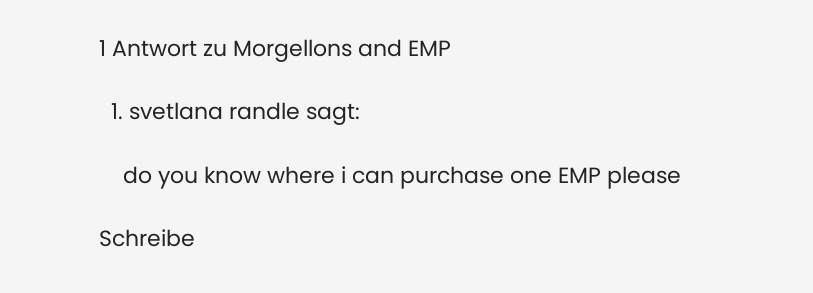1 Antwort zu Morgellons and EMP

  1. svetlana randle sagt:

    do you know where i can purchase one EMP please

Schreibe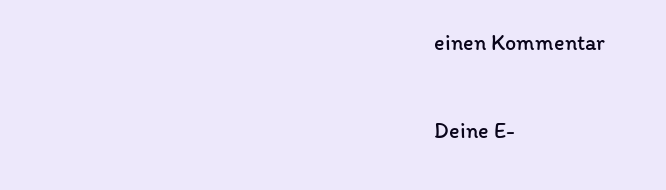einen Kommentar

Deine E-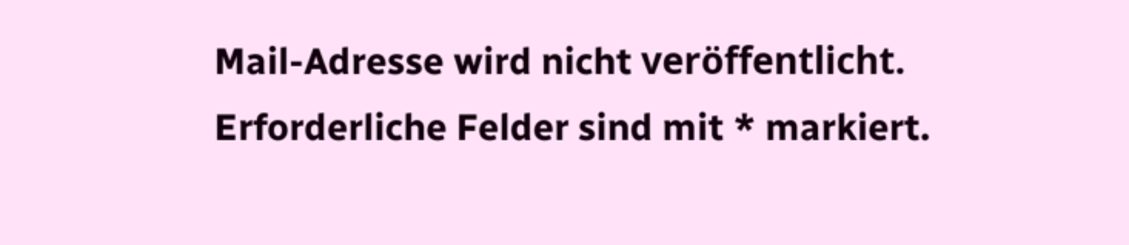Mail-Adresse wird nicht veröffentlicht. Erforderliche Felder sind mit * markiert.